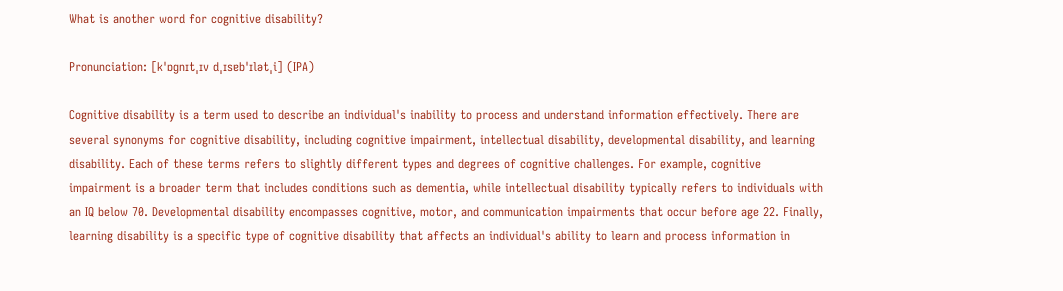What is another word for cognitive disability?

Pronunciation: [kˈɒɡnɪtˌɪv dˌɪsɐbˈɪlətˌi] (IPA)

Cognitive disability is a term used to describe an individual's inability to process and understand information effectively. There are several synonyms for cognitive disability, including cognitive impairment, intellectual disability, developmental disability, and learning disability. Each of these terms refers to slightly different types and degrees of cognitive challenges. For example, cognitive impairment is a broader term that includes conditions such as dementia, while intellectual disability typically refers to individuals with an IQ below 70. Developmental disability encompasses cognitive, motor, and communication impairments that occur before age 22. Finally, learning disability is a specific type of cognitive disability that affects an individual's ability to learn and process information in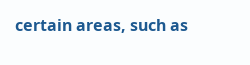certain areas, such as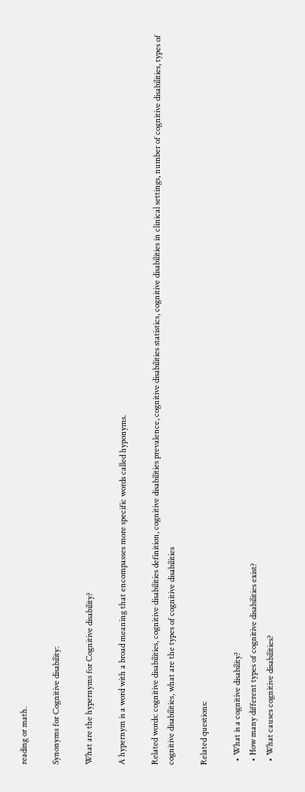reading or math.

Synonyms for Cognitive disability:

What are the hypernyms for Cognitive disability?

A hypernym is a word with a broad meaning that encompasses more specific words called hyponyms.

Related words: cognitive disabilities, cognitive disabilities definition, cognitive disabilities prevalence, cognitive disabilities statistics, cognitive disabilities in clinical settings, number of cognitive disabilities, types of cognitive disabilities, what are the types of cognitive disabilities

Related questions:

  • What is a cognitive disability?
  • How many different types of cognitive disabilities exist?
  • What causes cognitive disabilities?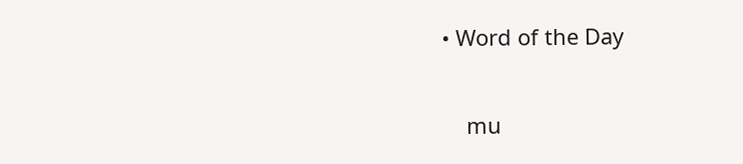• Word of the Day

    mu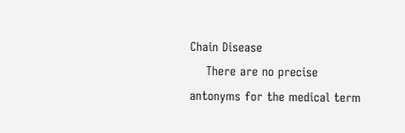Chain Disease
    There are no precise antonyms for the medical term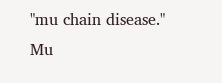"mu chain disease." Mu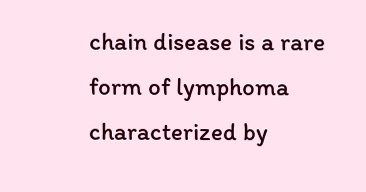chain disease is a rare form of lymphoma characterized by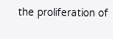the proliferation of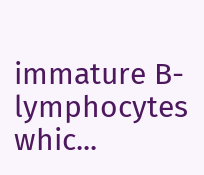immature B-lymphocytes whic...